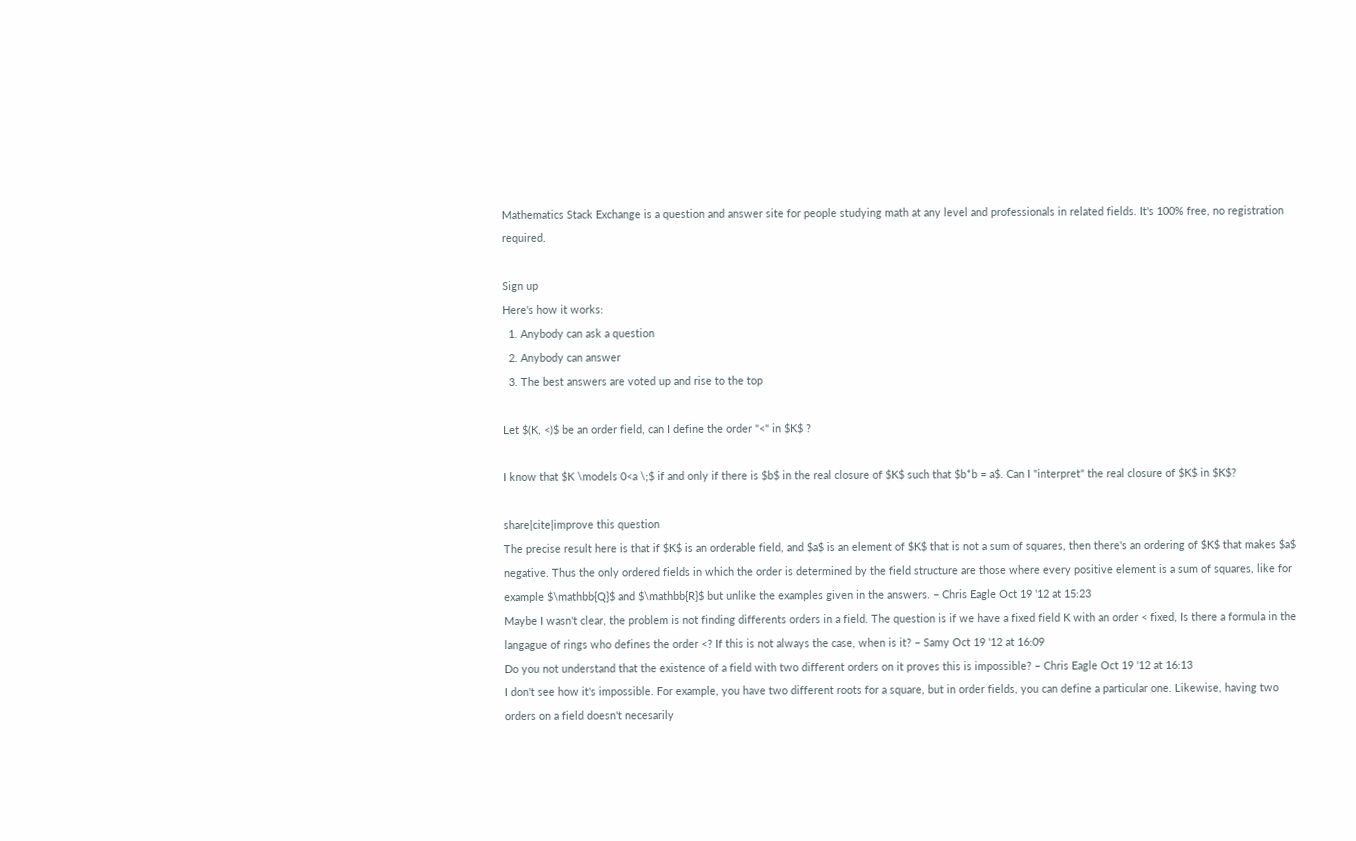Mathematics Stack Exchange is a question and answer site for people studying math at any level and professionals in related fields. It's 100% free, no registration required.

Sign up
Here's how it works:
  1. Anybody can ask a question
  2. Anybody can answer
  3. The best answers are voted up and rise to the top

Let $(K, <)$ be an order field, can I define the order "<" in $K$ ?

I know that $K \models 0<a \;$ if and only if there is $b$ in the real closure of $K$ such that $b*b = a$. Can I "interpret" the real closure of $K$ in $K$?

share|cite|improve this question
The precise result here is that if $K$ is an orderable field, and $a$ is an element of $K$ that is not a sum of squares, then there's an ordering of $K$ that makes $a$ negative. Thus the only ordered fields in which the order is determined by the field structure are those where every positive element is a sum of squares, like for example $\mathbb{Q}$ and $\mathbb{R}$ but unlike the examples given in the answers. – Chris Eagle Oct 19 '12 at 15:23
Maybe I wasn't clear, the problem is not finding differents orders in a field. The question is if we have a fixed field K with an order < fixed, Is there a formula in the langague of rings who defines the order <? If this is not always the case, when is it? – Samy Oct 19 '12 at 16:09
Do you not understand that the existence of a field with two different orders on it proves this is impossible? – Chris Eagle Oct 19 '12 at 16:13
I don't see how it's impossible. For example, you have two different roots for a square, but in order fields, you can define a particular one. Likewise, having two orders on a field doesn't necesarily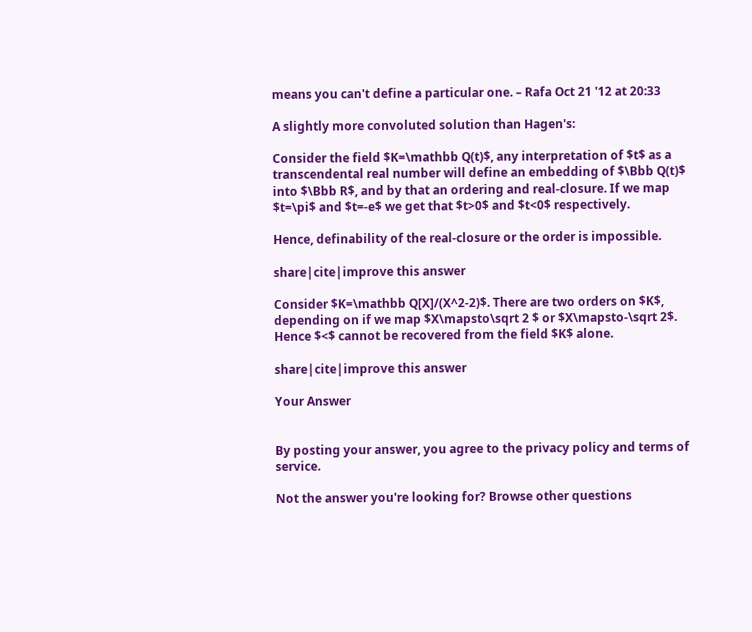means you can't define a particular one. – Rafa Oct 21 '12 at 20:33

A slightly more convoluted solution than Hagen's:

Consider the field $K=\mathbb Q(t)$, any interpretation of $t$ as a transcendental real number will define an embedding of $\Bbb Q(t)$ into $\Bbb R$, and by that an ordering and real-closure. If we map $t=\pi$ and $t=-e$ we get that $t>0$ and $t<0$ respectively.

Hence, definability of the real-closure or the order is impossible.

share|cite|improve this answer

Consider $K=\mathbb Q[X]/(X^2-2)$. There are two orders on $K$, depending on if we map $X\mapsto\sqrt 2 $ or $X\mapsto-\sqrt 2$. Hence $<$ cannot be recovered from the field $K$ alone.

share|cite|improve this answer

Your Answer


By posting your answer, you agree to the privacy policy and terms of service.

Not the answer you're looking for? Browse other questions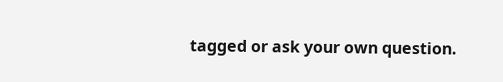tagged or ask your own question.